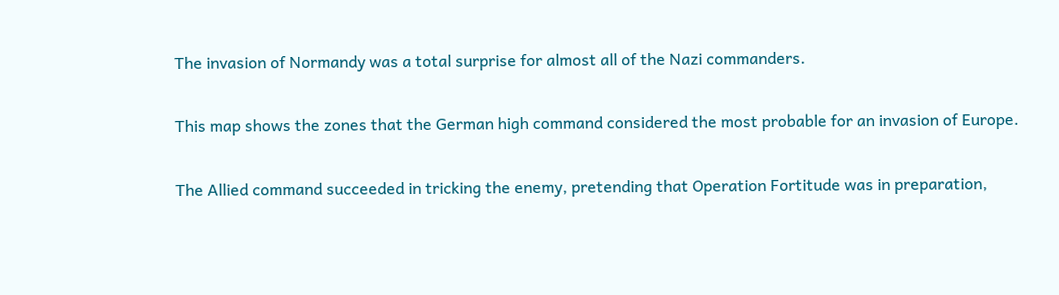The invasion of Normandy was a total surprise for almost all of the Nazi commanders.

This map shows the zones that the German high command considered the most probable for an invasion of Europe.

The Allied command succeeded in tricking the enemy, pretending that Operation Fortitude was in preparation,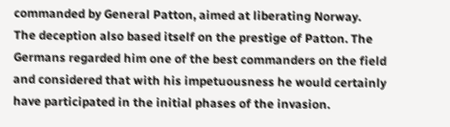commanded by General Patton, aimed at liberating Norway.
The deception also based itself on the prestige of Patton. The Germans regarded him one of the best commanders on the field and considered that with his impetuousness he would certainly have participated in the initial phases of the invasion.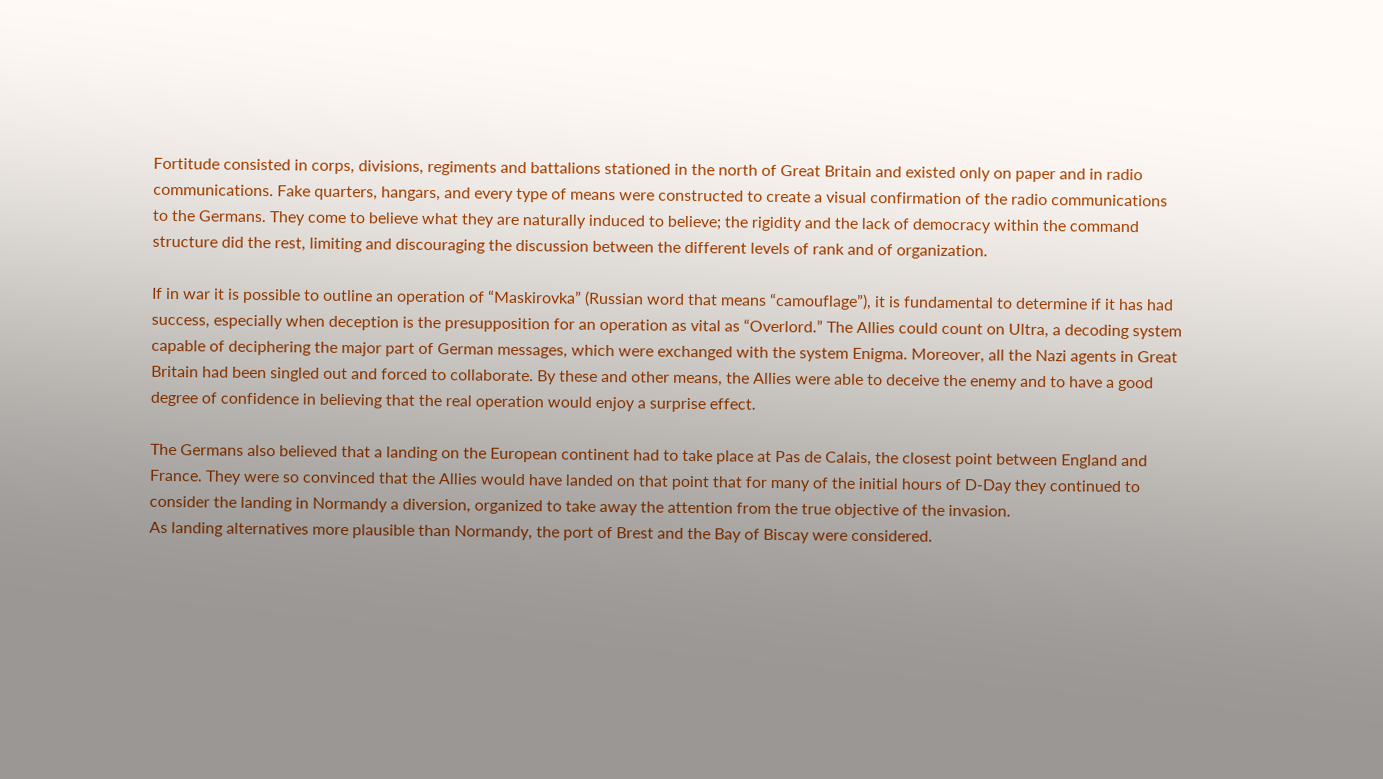Fortitude consisted in corps, divisions, regiments and battalions stationed in the north of Great Britain and existed only on paper and in radio communications. Fake quarters, hangars, and every type of means were constructed to create a visual confirmation of the radio communications to the Germans. They come to believe what they are naturally induced to believe; the rigidity and the lack of democracy within the command structure did the rest, limiting and discouraging the discussion between the different levels of rank and of organization.

If in war it is possible to outline an operation of “Maskirovka” (Russian word that means “camouflage”), it is fundamental to determine if it has had success, especially when deception is the presupposition for an operation as vital as “Overlord.” The Allies could count on Ultra, a decoding system capable of deciphering the major part of German messages, which were exchanged with the system Enigma. Moreover, all the Nazi agents in Great Britain had been singled out and forced to collaborate. By these and other means, the Allies were able to deceive the enemy and to have a good degree of confidence in believing that the real operation would enjoy a surprise effect.

The Germans also believed that a landing on the European continent had to take place at Pas de Calais, the closest point between England and France. They were so convinced that the Allies would have landed on that point that for many of the initial hours of D-Day they continued to consider the landing in Normandy a diversion, organized to take away the attention from the true objective of the invasion.
As landing alternatives more plausible than Normandy, the port of Brest and the Bay of Biscay were considered.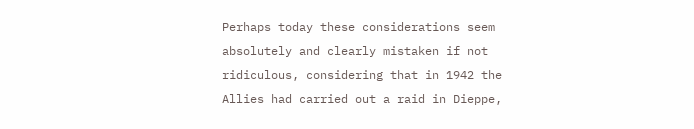Perhaps today these considerations seem absolutely and clearly mistaken if not ridiculous, considering that in 1942 the Allies had carried out a raid in Dieppe,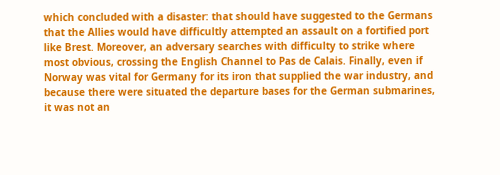which concluded with a disaster: that should have suggested to the Germans that the Allies would have difficultly attempted an assault on a fortified port like Brest. Moreover, an adversary searches with difficulty to strike where most obvious, crossing the English Channel to Pas de Calais. Finally, even if Norway was vital for Germany for its iron that supplied the war industry, and because there were situated the departure bases for the German submarines, it was not an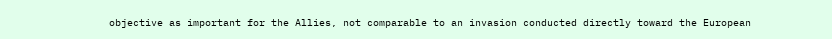objective as important for the Allies, not comparable to an invasion conducted directly toward the European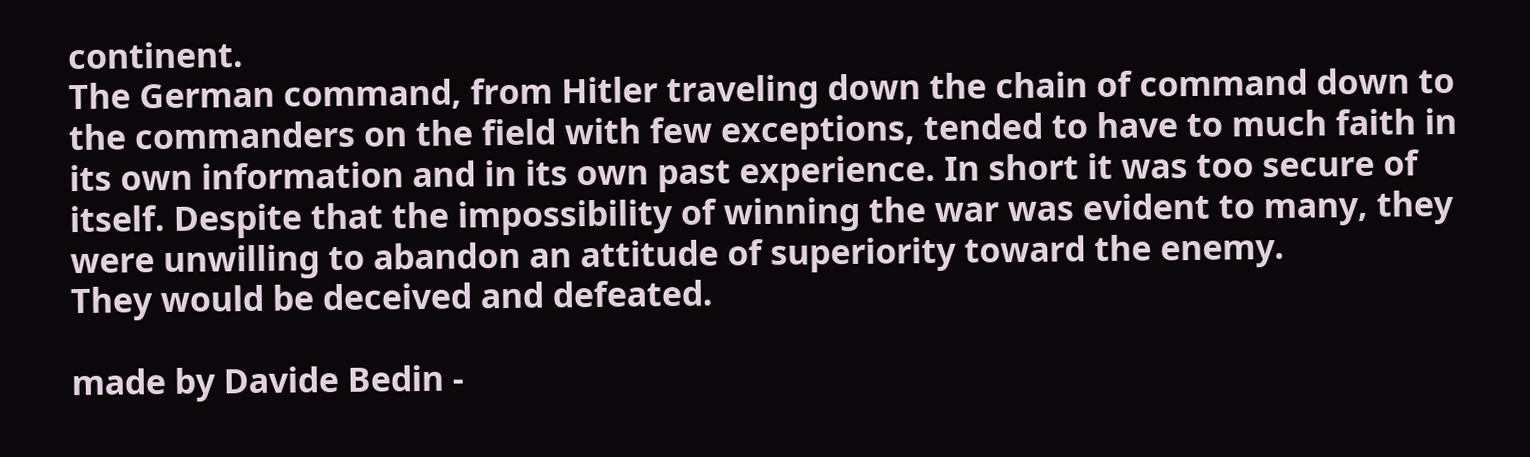continent.
The German command, from Hitler traveling down the chain of command down to the commanders on the field with few exceptions, tended to have to much faith in its own information and in its own past experience. In short it was too secure of itself. Despite that the impossibility of winning the war was evident to many, they were unwilling to abandon an attitude of superiority toward the enemy.
They would be deceived and defeated.

made by Davide Bedin -